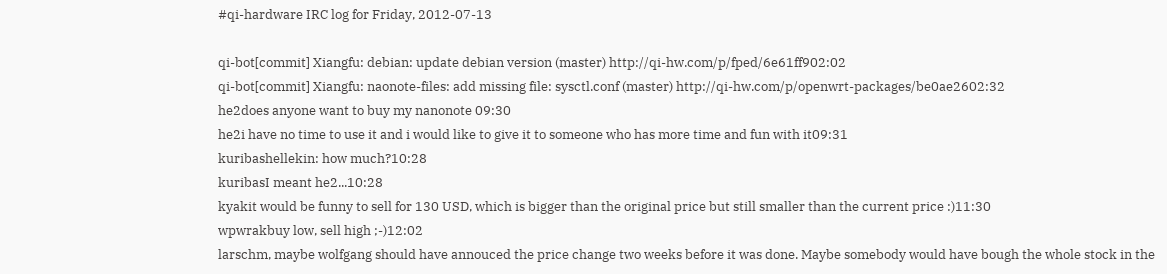#qi-hardware IRC log for Friday, 2012-07-13

qi-bot[commit] Xiangfu: debian: update debian version (master) http://qi-hw.com/p/fped/6e61ff902:02
qi-bot[commit] Xiangfu: naonote-files: add missing file: sysctl.conf (master) http://qi-hw.com/p/openwrt-packages/be0ae2602:32
he2does anyone want to buy my nanonote 09:30
he2i have no time to use it and i would like to give it to someone who has more time and fun with it09:31
kuribashellekin: how much?10:28
kuribasI meant he2...10:28
kyakit would be funny to sell for 130 USD, which is bigger than the original price but still smaller than the current price :)11:30
wpwrakbuy low, sell high ;-)12:02
larschm, maybe wolfgang should have annouced the price change two weeks before it was done. Maybe somebody would have bough the whole stock in the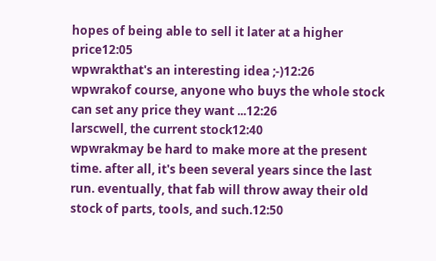hopes of being able to sell it later at a higher price12:05
wpwrakthat's an interesting idea ;-)12:26
wpwrakof course, anyone who buys the whole stock can set any price they want ...12:26
larscwell, the current stock12:40
wpwrakmay be hard to make more at the present time. after all, it's been several years since the last run. eventually, that fab will throw away their old stock of parts, tools, and such.12:50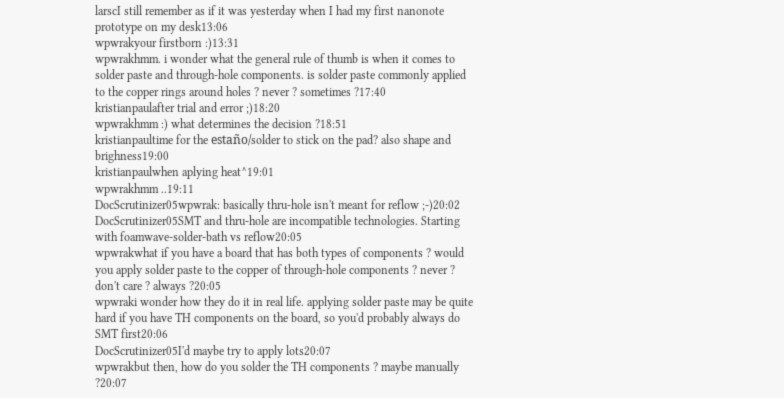larscI still remember as if it was yesterday when I had my first nanonote prototype on my desk13:06
wpwrakyour firstborn :)13:31
wpwrakhmm. i wonder what the general rule of thumb is when it comes to solder paste and through-hole components. is solder paste commonly applied to the copper rings around holes ? never ? sometimes ?17:40
kristianpaulafter trial and error ;)18:20
wpwrakhmm :) what determines the decision ?18:51
kristianpaultime for the estaño/solder to stick on the pad? also shape and brighness19:00
kristianpaulwhen aplying heat^19:01
wpwrakhmm ..19:11
DocScrutinizer05wpwrak: basically thru-hole isn't meant for reflow ;-)20:02
DocScrutinizer05SMT and thru-hole are incompatible technologies. Starting with foamwave-solder-bath vs reflow20:05
wpwrakwhat if you have a board that has both types of components ? would you apply solder paste to the copper of through-hole components ? never ? don't care ? always ?20:05
wpwraki wonder how they do it in real life. applying solder paste may be quite hard if you have TH components on the board, so you'd probably always do SMT first20:06
DocScrutinizer05I'd maybe try to apply lots20:07
wpwrakbut then, how do you solder the TH components ? maybe manually ?20:07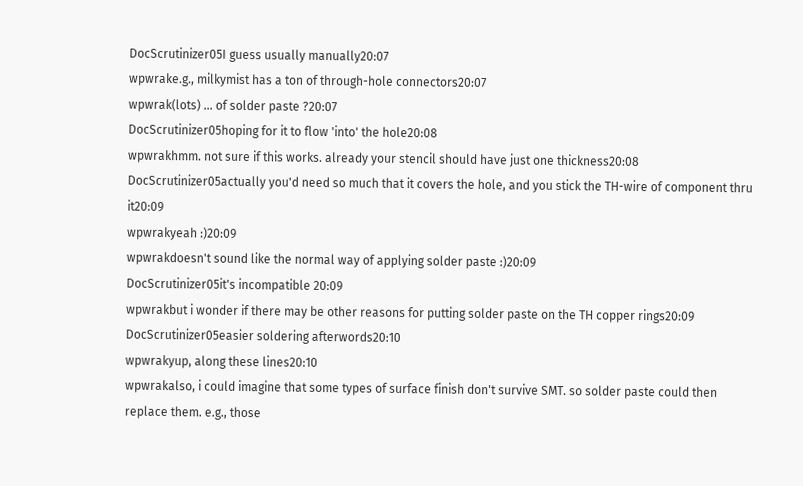DocScrutinizer05I guess usually manually20:07
wpwrake.g., milkymist has a ton of through-hole connectors20:07
wpwrak(lots) ... of solder paste ?20:07
DocScrutinizer05hoping for it to flow 'into' the hole20:08
wpwrakhmm. not sure if this works. already your stencil should have just one thickness20:08
DocScrutinizer05actually you'd need so much that it covers the hole, and you stick the TH-wire of component thru it20:09
wpwrakyeah :)20:09
wpwrakdoesn't sound like the normal way of applying solder paste :)20:09
DocScrutinizer05it's incompatible 20:09
wpwrakbut i wonder if there may be other reasons for putting solder paste on the TH copper rings20:09
DocScrutinizer05easier soldering afterwords20:10
wpwrakyup, along these lines20:10
wpwrakalso, i could imagine that some types of surface finish don't survive SMT. so solder paste could then replace them. e.g., those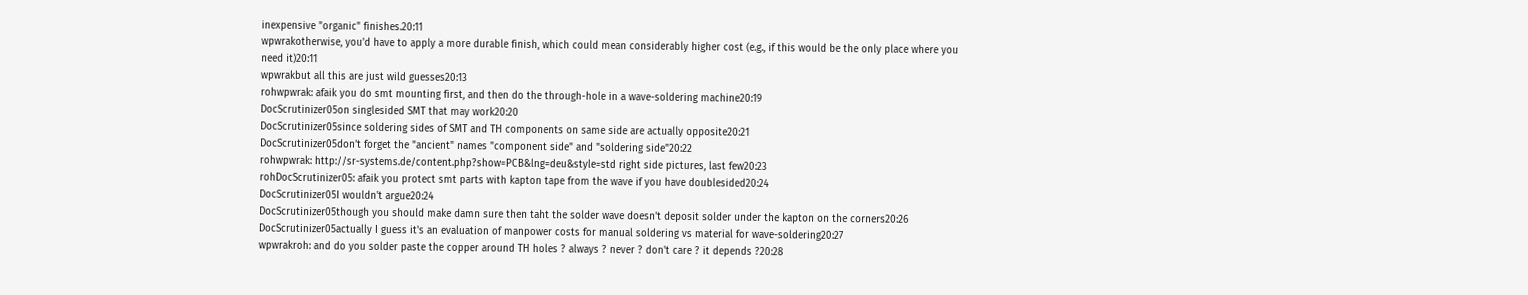inexpensive "organic" finishes.20:11
wpwrakotherwise, you'd have to apply a more durable finish, which could mean considerably higher cost (e.g., if this would be the only place where you need it)20:11
wpwrakbut all this are just wild guesses20:13
rohwpwrak: afaik you do smt mounting first, and then do the through-hole in a wave-soldering machine20:19
DocScrutinizer05on singlesided SMT that may work20:20
DocScrutinizer05since soldering sides of SMT and TH components on same side are actually opposite20:21
DocScrutinizer05don't forget the "ancient" names "component side" and "soldering side"20:22
rohwpwrak: http://sr-systems.de/content.php?show=PCB&lng=deu&style=std right side pictures, last few20:23
rohDocScrutinizer05: afaik you protect smt parts with kapton tape from the wave if you have doublesided20:24
DocScrutinizer05I wouldn't argue20:24
DocScrutinizer05though you should make damn sure then taht the solder wave doesn't deposit solder under the kapton on the corners20:26
DocScrutinizer05actually I guess it's an evaluation of manpower costs for manual soldering vs material for wave-soldering20:27
wpwrakroh: and do you solder paste the copper around TH holes ? always ? never ? don't care ? it depends ?20:28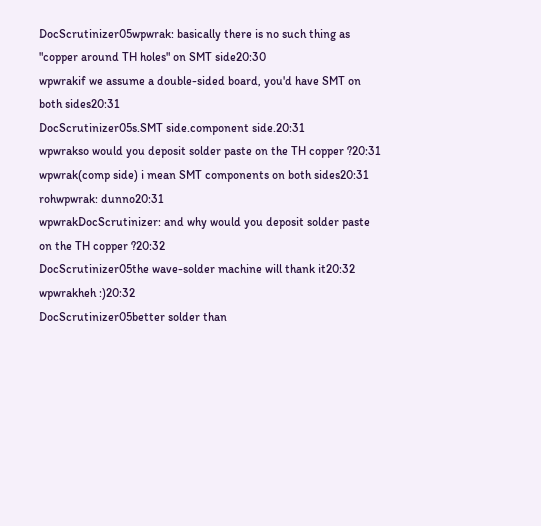DocScrutinizer05wpwrak: basically there is no such thing as "copper around TH holes" on SMT side20:30
wpwrakif we assume a double-sided board, you'd have SMT on both sides20:31
DocScrutinizer05s.SMT side.component side.20:31
wpwrakso would you deposit solder paste on the TH copper ?20:31
wpwrak(comp side) i mean SMT components on both sides20:31
rohwpwrak: dunno20:31
wpwrakDocScrutinizer: and why would you deposit solder paste on the TH copper ?20:32
DocScrutinizer05the wave-solder machine will thank it20:32
wpwrakheh :)20:32
DocScrutinizer05better solder than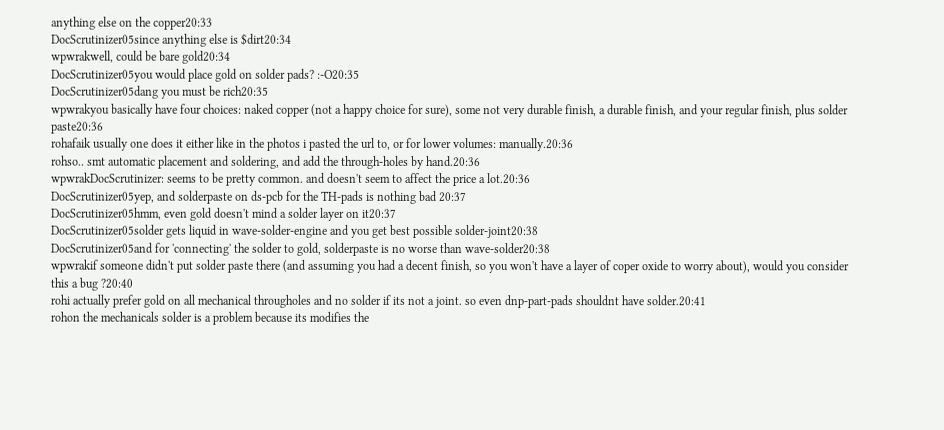anything else on the copper20:33
DocScrutinizer05since anything else is $dirt20:34
wpwrakwell, could be bare gold20:34
DocScrutinizer05you would place gold on solder pads? :-O20:35
DocScrutinizer05dang you must be rich20:35
wpwrakyou basically have four choices: naked copper (not a happy choice for sure), some not very durable finish, a durable finish, and your regular finish, plus solder paste20:36
rohafaik usually one does it either like in the photos i pasted the url to, or for lower volumes: manually.20:36
rohso.. smt automatic placement and soldering, and add the through-holes by hand.20:36
wpwrakDocScrutinizer: seems to be pretty common. and doesn't seem to affect the price a lot.20:36
DocScrutinizer05yep, and solderpaste on ds-pcb for the TH-pads is nothing bad 20:37
DocScrutinizer05hmm, even gold doesn't mind a solder layer on it20:37
DocScrutinizer05solder gets liquid in wave-solder-engine and you get best possible solder-joint20:38
DocScrutinizer05and for 'connecting' the solder to gold, solderpaste is no worse than wave-solder20:38
wpwrakif someone didn't put solder paste there (and assuming you had a decent finish, so you won't have a layer of coper oxide to worry about), would you consider this a bug ?20:40
rohi actually prefer gold on all mechanical througholes and no solder if its not a joint. so even dnp-part-pads shouldnt have solder.20:41
rohon the mechanicals solder is a problem because its modifies the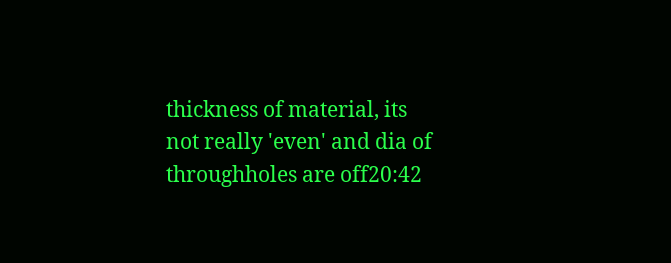thickness of material, its not really 'even' and dia of throughholes are off20:42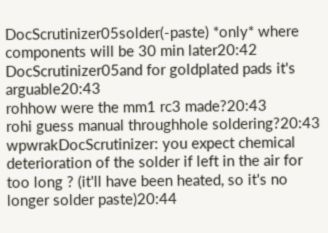DocScrutinizer05solder(-paste) *only* where components will be 30 min later20:42
DocScrutinizer05and for goldplated pads it's arguable20:43
rohhow were the mm1 rc3 made?20:43
rohi guess manual throughhole soldering?20:43
wpwrakDocScrutinizer: you expect chemical deterioration of the solder if left in the air for too long ? (it'll have been heated, so it's no longer solder paste)20:44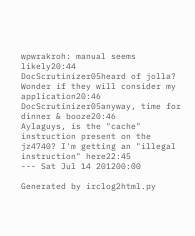wpwrakroh: manual seems likely20:44
DocScrutinizer05heard of jolla? Wonder if they will consider my application20:46
DocScrutinizer05anyway, time for dinner & booze20:46
Aylaguys, is the "cache" instruction present on the jz4740? I'm getting an "illegal instruction" here22:45
--- Sat Jul 14 201200:00

Generated by irclog2html.py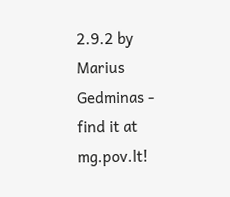2.9.2 by Marius Gedminas - find it at mg.pov.lt!